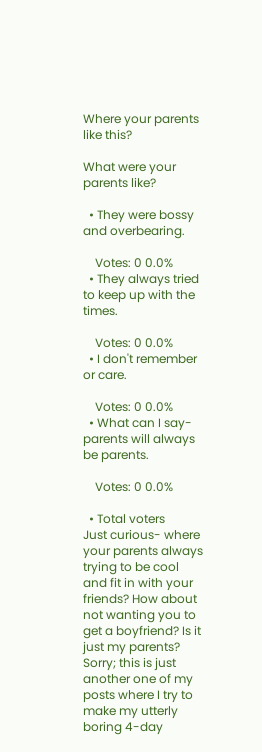Where your parents like this?

What were your parents like?

  • They were bossy and overbearing.

    Votes: 0 0.0%
  • They always tried to keep up with the times.

    Votes: 0 0.0%
  • I don't remember or care.

    Votes: 0 0.0%
  • What can I say- parents will always be parents.

    Votes: 0 0.0%

  • Total voters
Just curious- where your parents always trying to be cool and fit in with your friends? How about not wanting you to get a boyfriend? Is it just my parents?
Sorry; this is just another one of my posts where I try to make my utterly boring 4-day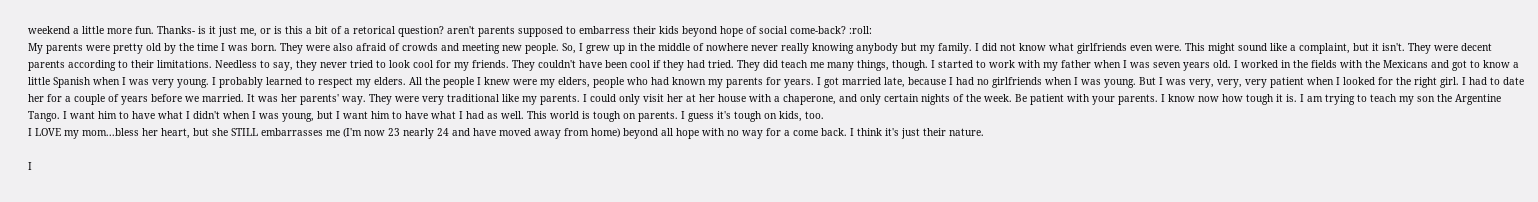weekend a little more fun. Thanks- is it just me, or is this a bit of a retorical question? aren't parents supposed to embarress their kids beyond hope of social come-back? :roll:
My parents were pretty old by the time I was born. They were also afraid of crowds and meeting new people. So, I grew up in the middle of nowhere never really knowing anybody but my family. I did not know what girlfriends even were. This might sound like a complaint, but it isn't. They were decent parents according to their limitations. Needless to say, they never tried to look cool for my friends. They couldn't have been cool if they had tried. They did teach me many things, though. I started to work with my father when I was seven years old. I worked in the fields with the Mexicans and got to know a little Spanish when I was very young. I probably learned to respect my elders. All the people I knew were my elders, people who had known my parents for years. I got married late, because I had no girlfriends when I was young. But I was very, very, very patient when I looked for the right girl. I had to date her for a couple of years before we married. It was her parents' way. They were very traditional like my parents. I could only visit her at her house with a chaperone, and only certain nights of the week. Be patient with your parents. I know now how tough it is. I am trying to teach my son the Argentine Tango. I want him to have what I didn't when I was young, but I want him to have what I had as well. This world is tough on parents. I guess it's tough on kids, too.
I LOVE my mom...bless her heart, but she STILL embarrasses me (I'm now 23 nearly 24 and have moved away from home) beyond all hope with no way for a come back. I think it's just their nature.

I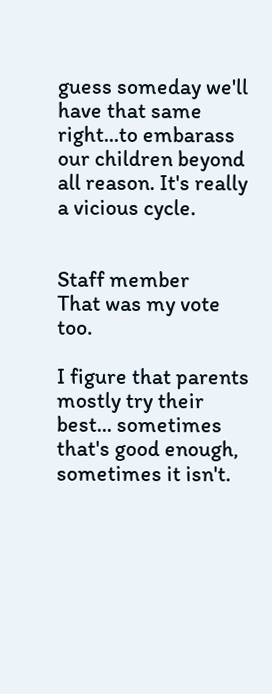guess someday we'll have that same right...to embarass our children beyond all reason. It's really a vicious cycle.


Staff member
That was my vote too.

I figure that parents mostly try their best... sometimes that's good enough, sometimes it isn't.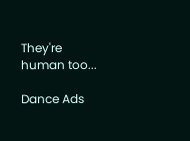They're human too...

Dance Ads